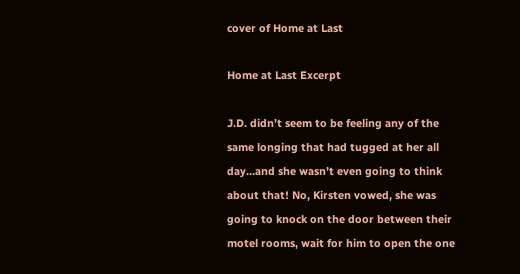cover of Home at Last

Home at Last Excerpt

J.D. didn’t seem to be feeling any of the same longing that had tugged at her all day…and she wasn’t even going to think about that! No, Kirsten vowed, she was going to knock on the door between their motel rooms, wait for him to open the one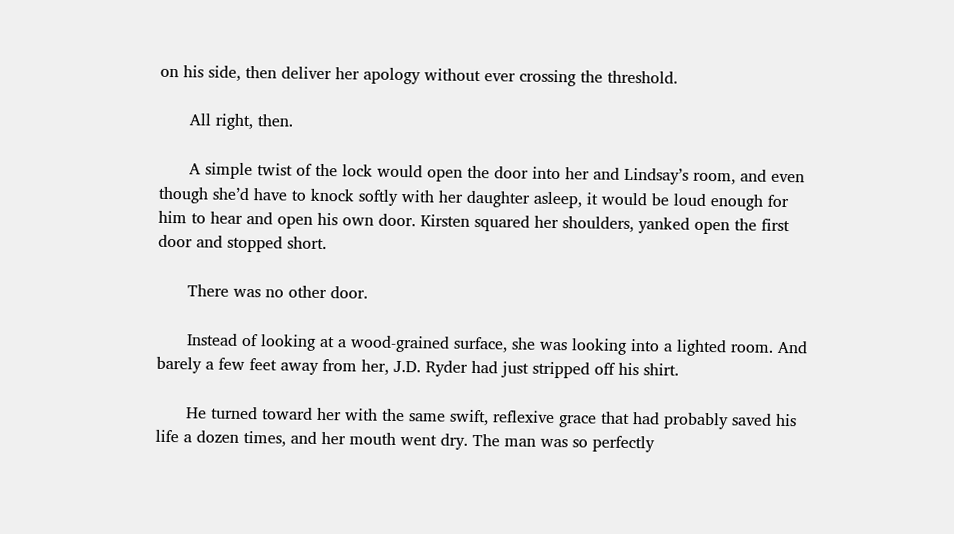on his side, then deliver her apology without ever crossing the threshold.

      All right, then.

      A simple twist of the lock would open the door into her and Lindsay’s room, and even though she’d have to knock softly with her daughter asleep, it would be loud enough for him to hear and open his own door. Kirsten squared her shoulders, yanked open the first door and stopped short.

      There was no other door.

      Instead of looking at a wood-grained surface, she was looking into a lighted room. And barely a few feet away from her, J.D. Ryder had just stripped off his shirt.

      He turned toward her with the same swift, reflexive grace that had probably saved his life a dozen times, and her mouth went dry. The man was so perfectly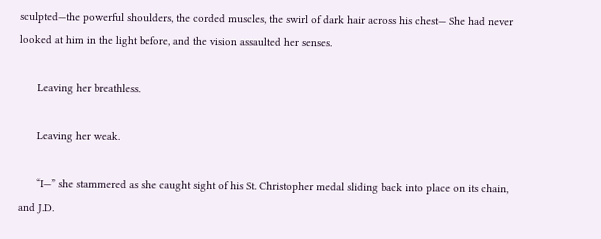sculpted—the powerful shoulders, the corded muscles, the swirl of dark hair across his chest— She had never looked at him in the light before, and the vision assaulted her senses.

      Leaving her breathless.

      Leaving her weak.

      “I—” she stammered as she caught sight of his St. Christopher medal sliding back into place on its chain, and J.D.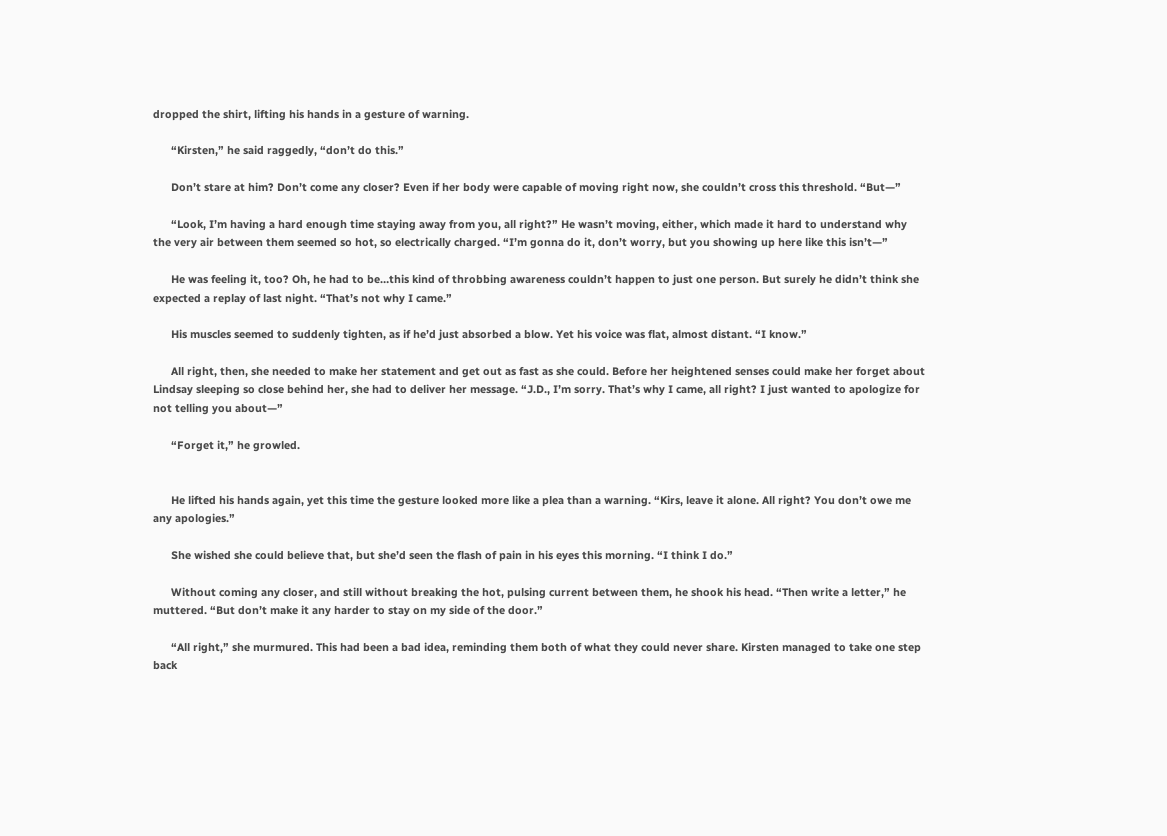dropped the shirt, lifting his hands in a gesture of warning.

      “Kirsten,” he said raggedly, “don’t do this.”

      Don’t stare at him? Don’t come any closer? Even if her body were capable of moving right now, she couldn’t cross this threshold. “But—”

      “Look, I’m having a hard enough time staying away from you, all right?” He wasn’t moving, either, which made it hard to understand why the very air between them seemed so hot, so electrically charged. “I’m gonna do it, don’t worry, but you showing up here like this isn’t—”

      He was feeling it, too? Oh, he had to be…this kind of throbbing awareness couldn’t happen to just one person. But surely he didn’t think she expected a replay of last night. “That’s not why I came.”

      His muscles seemed to suddenly tighten, as if he’d just absorbed a blow. Yet his voice was flat, almost distant. “I know.”

      All right, then, she needed to make her statement and get out as fast as she could. Before her heightened senses could make her forget about Lindsay sleeping so close behind her, she had to deliver her message. “J.D., I’m sorry. That’s why I came, all right? I just wanted to apologize for not telling you about—”

      “Forget it,” he growled.


      He lifted his hands again, yet this time the gesture looked more like a plea than a warning. “Kirs, leave it alone. All right? You don’t owe me any apologies.”

      She wished she could believe that, but she’d seen the flash of pain in his eyes this morning. “I think I do.”

      Without coming any closer, and still without breaking the hot, pulsing current between them, he shook his head. “Then write a letter,” he muttered. “But don’t make it any harder to stay on my side of the door.”

      “All right,” she murmured. This had been a bad idea, reminding them both of what they could never share. Kirsten managed to take one step back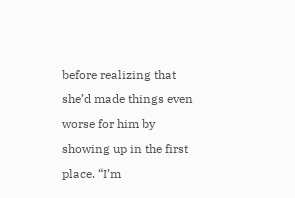before realizing that she’d made things even worse for him by showing up in the first place. “I’m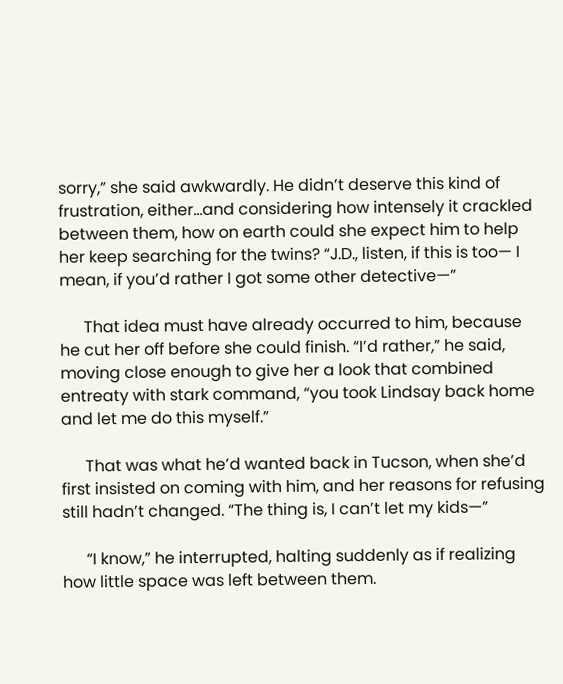sorry,” she said awkwardly. He didn’t deserve this kind of frustration, either…and considering how intensely it crackled between them, how on earth could she expect him to help her keep searching for the twins? “J.D., listen, if this is too— I mean, if you’d rather I got some other detective—”

      That idea must have already occurred to him, because he cut her off before she could finish. “I’d rather,” he said, moving close enough to give her a look that combined entreaty with stark command, “you took Lindsay back home and let me do this myself.”

      That was what he’d wanted back in Tucson, when she’d first insisted on coming with him, and her reasons for refusing still hadn’t changed. “The thing is, I can’t let my kids—”

      “I know,” he interrupted, halting suddenly as if realizing how little space was left between them.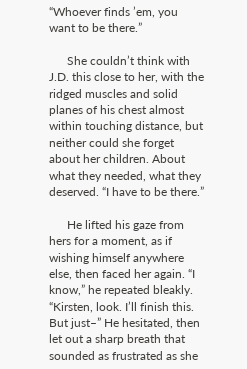“Whoever finds ’em, you want to be there.”

      She couldn’t think with J.D. this close to her, with the ridged muscles and solid planes of his chest almost within touching distance, but neither could she forget about her children. About what they needed, what they deserved. “I have to be there.”

      He lifted his gaze from hers for a moment, as if wishing himself anywhere else, then faced her again. “I know,” he repeated bleakly. “Kirsten, look. I’ll finish this. But just–” He hesitated, then let out a sharp breath that sounded as frustrated as she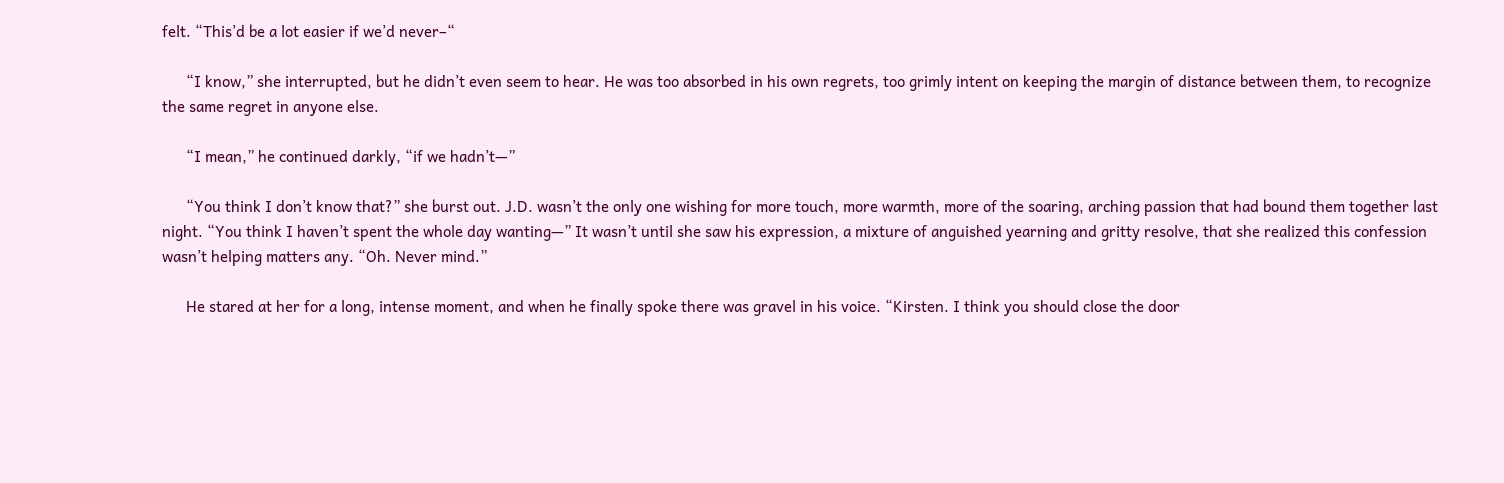felt. “This’d be a lot easier if we’d never–“

      “I know,” she interrupted, but he didn’t even seem to hear. He was too absorbed in his own regrets, too grimly intent on keeping the margin of distance between them, to recognize the same regret in anyone else.

      “I mean,” he continued darkly, “if we hadn’t—”

      “You think I don’t know that?” she burst out. J.D. wasn’t the only one wishing for more touch, more warmth, more of the soaring, arching passion that had bound them together last night. “You think I haven’t spent the whole day wanting—” It wasn’t until she saw his expression, a mixture of anguished yearning and gritty resolve, that she realized this confession wasn’t helping matters any. “Oh. Never mind.”

      He stared at her for a long, intense moment, and when he finally spoke there was gravel in his voice. “Kirsten. I think you should close the door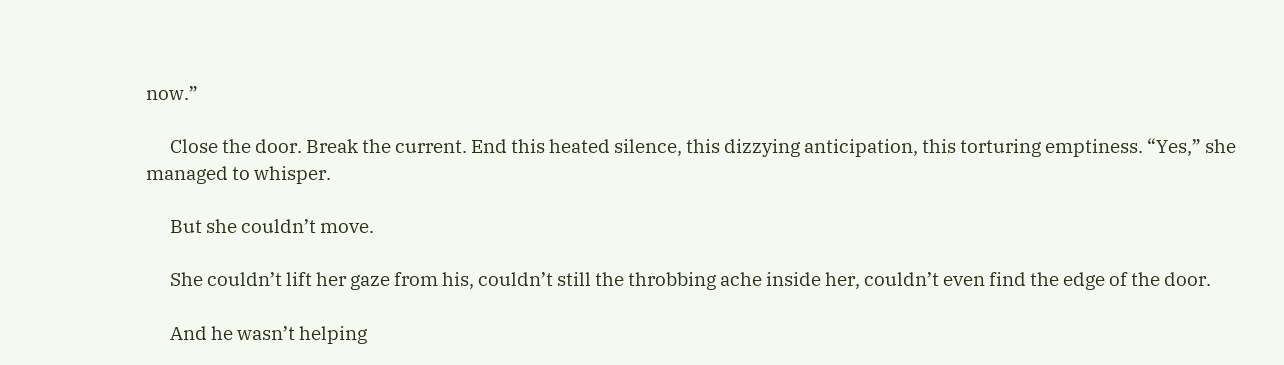now.”

      Close the door. Break the current. End this heated silence, this dizzying anticipation, this torturing emptiness. “Yes,” she managed to whisper.

      But she couldn’t move.

      She couldn’t lift her gaze from his, couldn’t still the throbbing ache inside her, couldn’t even find the edge of the door.

      And he wasn’t helping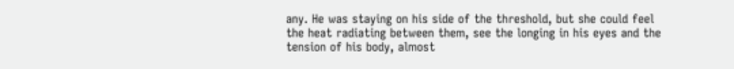any. He was staying on his side of the threshold, but she could feel the heat radiating between them, see the longing in his eyes and the tension of his body, almost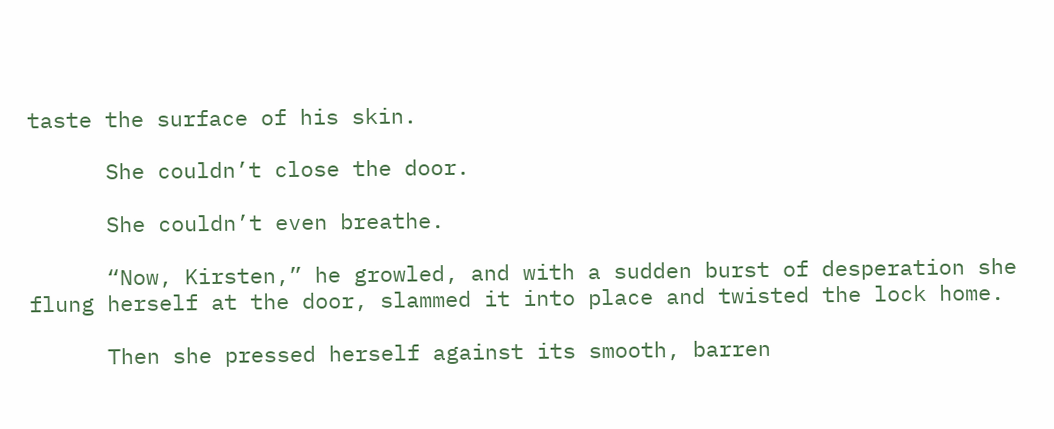taste the surface of his skin.

      She couldn’t close the door.

      She couldn’t even breathe.

      “Now, Kirsten,” he growled, and with a sudden burst of desperation she flung herself at the door, slammed it into place and twisted the lock home.

      Then she pressed herself against its smooth, barren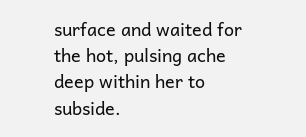surface and waited for the hot, pulsing ache deep within her to subside.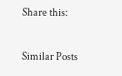Share this:

Similar Posts